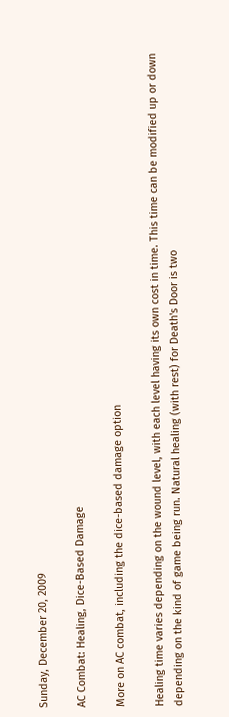Sunday, December 20, 2009

AC Combat: Healing, Dice-Based Damage

More on AC combat, including the dice-based damage option

Healing time varies depending on the wound level, with each level having its own cost in time. This time can be modified up or down depending on the kind of game being run. Natural healing (with rest) for Death's Door is two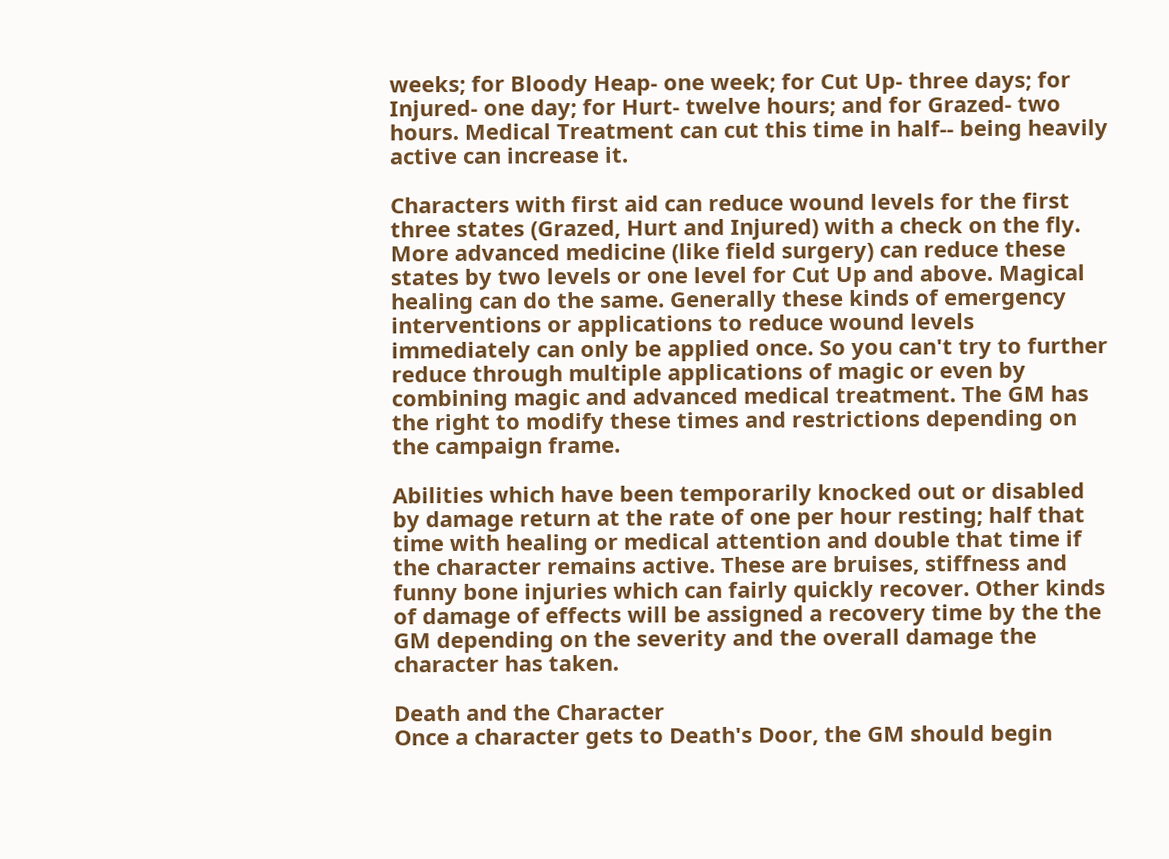weeks; for Bloody Heap- one week; for Cut Up- three days; for Injured- one day; for Hurt- twelve hours; and for Grazed- two hours. Medical Treatment can cut this time in half-- being heavily active can increase it.

Characters with first aid can reduce wound levels for the first three states (Grazed, Hurt and Injured) with a check on the fly. More advanced medicine (like field surgery) can reduce these states by two levels or one level for Cut Up and above. Magical healing can do the same. Generally these kinds of emergency interventions or applications to reduce wound levels immediately can only be applied once. So you can't try to further reduce through multiple applications of magic or even by combining magic and advanced medical treatment. The GM has the right to modify these times and restrictions depending on the campaign frame.

Abilities which have been temporarily knocked out or disabled by damage return at the rate of one per hour resting; half that time with healing or medical attention and double that time if the character remains active. These are bruises, stiffness and funny bone injuries which can fairly quickly recover. Other kinds of damage of effects will be assigned a recovery time by the the GM depending on the severity and the overall damage the character has taken.

Death and the Character
Once a character gets to Death's Door, the GM should begin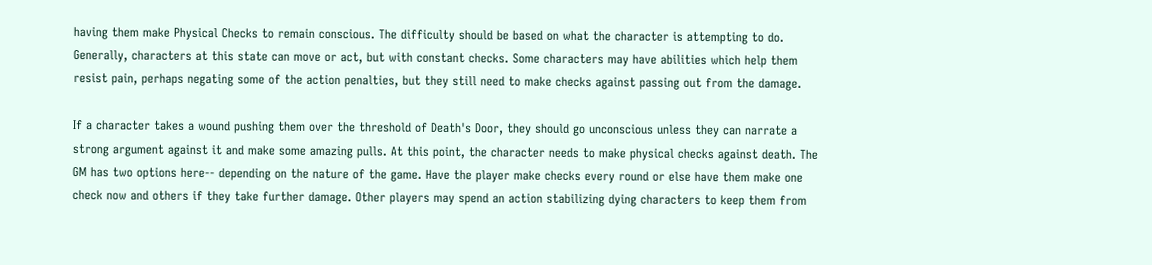having them make Physical Checks to remain conscious. The difficulty should be based on what the character is attempting to do. Generally, characters at this state can move or act, but with constant checks. Some characters may have abilities which help them resist pain, perhaps negating some of the action penalties, but they still need to make checks against passing out from the damage.

If a character takes a wound pushing them over the threshold of Death's Door, they should go unconscious unless they can narrate a strong argument against it and make some amazing pulls. At this point, the character needs to make physical checks against death. The GM has two options here-- depending on the nature of the game. Have the player make checks every round or else have them make one check now and others if they take further damage. Other players may spend an action stabilizing dying characters to keep them from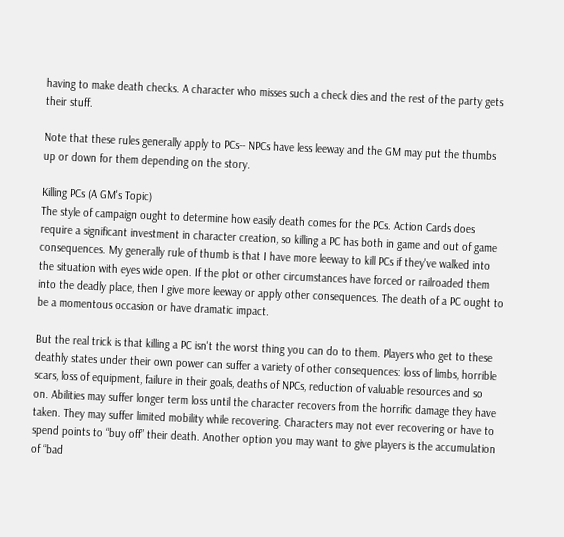having to make death checks. A character who misses such a check dies and the rest of the party gets their stuff.

Note that these rules generally apply to PCs-- NPCs have less leeway and the GM may put the thumbs up or down for them depending on the story.

Killing PCs (A GM's Topic)
The style of campaign ought to determine how easily death comes for the PCs. Action Cards does require a significant investment in character creation, so killing a PC has both in game and out of game consequences. My generally rule of thumb is that I have more leeway to kill PCs if they've walked into the situation with eyes wide open. If the plot or other circumstances have forced or railroaded them into the deadly place, then I give more leeway or apply other consequences. The death of a PC ought to be a momentous occasion or have dramatic impact.

But the real trick is that killing a PC isn't the worst thing you can do to them. Players who get to these deathly states under their own power can suffer a variety of other consequences: loss of limbs, horrible scars, loss of equipment, failure in their goals, deaths of NPCs, reduction of valuable resources and so on. Abilities may suffer longer term loss until the character recovers from the horrific damage they have taken. They may suffer limited mobility while recovering. Characters may not ever recovering or have to spend points to “buy off” their death. Another option you may want to give players is the accumulation of “bad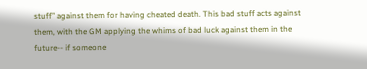stuff” against them for having cheated death. This bad stuff acts against them, with the GM applying the whims of bad luck against them in the future-- if someone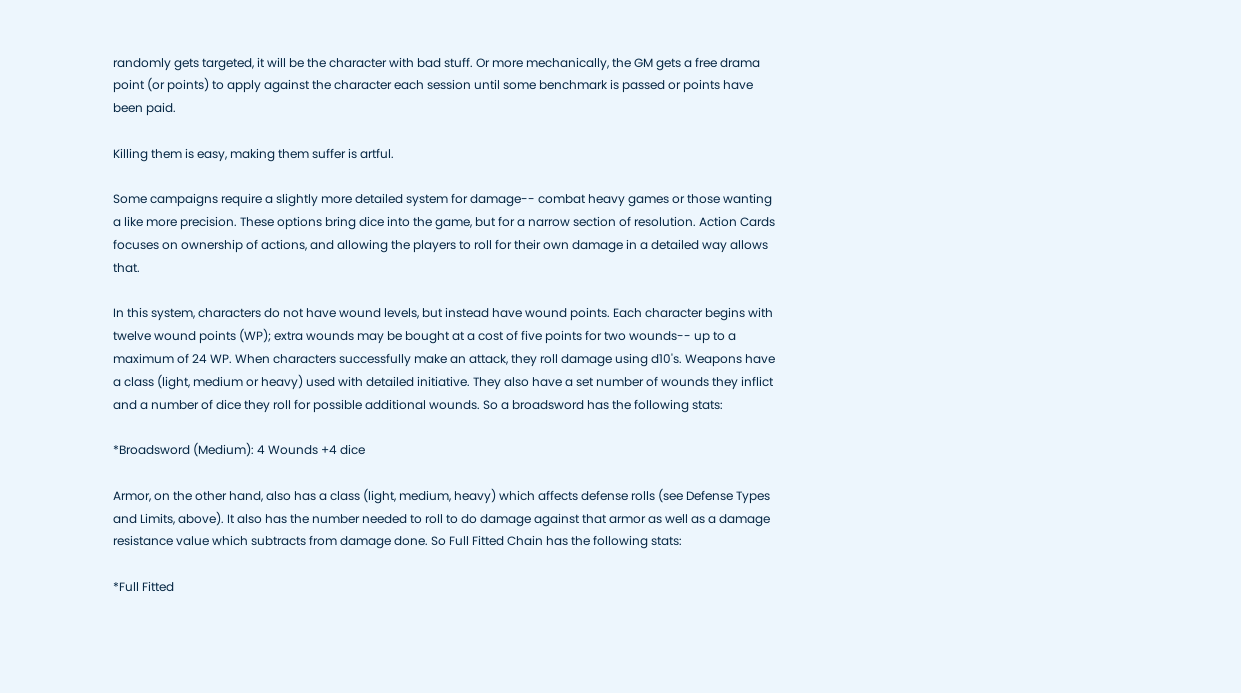randomly gets targeted, it will be the character with bad stuff. Or more mechanically, the GM gets a free drama point (or points) to apply against the character each session until some benchmark is passed or points have been paid.

Killing them is easy, making them suffer is artful.

Some campaigns require a slightly more detailed system for damage-- combat heavy games or those wanting a like more precision. These options bring dice into the game, but for a narrow section of resolution. Action Cards focuses on ownership of actions, and allowing the players to roll for their own damage in a detailed way allows that.

In this system, characters do not have wound levels, but instead have wound points. Each character begins with twelve wound points (WP); extra wounds may be bought at a cost of five points for two wounds-- up to a maximum of 24 WP. When characters successfully make an attack, they roll damage using d10's. Weapons have a class (light, medium or heavy) used with detailed initiative. They also have a set number of wounds they inflict and a number of dice they roll for possible additional wounds. So a broadsword has the following stats:

*Broadsword (Medium): 4 Wounds +4 dice

Armor, on the other hand, also has a class (light, medium, heavy) which affects defense rolls (see Defense Types and Limits, above). It also has the number needed to roll to do damage against that armor as well as a damage resistance value which subtracts from damage done. So Full Fitted Chain has the following stats:

*Full Fitted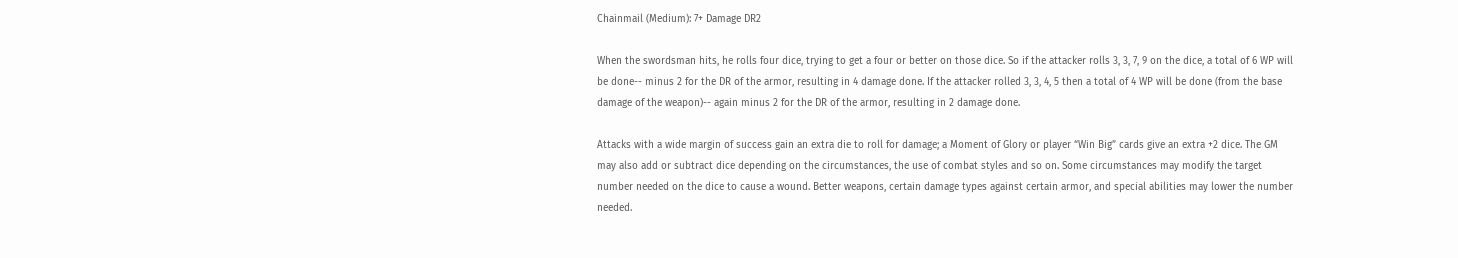Chainmail (Medium): 7+ Damage DR2

When the swordsman hits, he rolls four dice, trying to get a four or better on those dice. So if the attacker rolls 3, 3, 7, 9 on the dice, a total of 6 WP will be done-- minus 2 for the DR of the armor, resulting in 4 damage done. If the attacker rolled 3, 3, 4, 5 then a total of 4 WP will be done (from the base damage of the weapon)-- again minus 2 for the DR of the armor, resulting in 2 damage done.

Attacks with a wide margin of success gain an extra die to roll for damage; a Moment of Glory or player “Win Big” cards give an extra +2 dice. The GM may also add or subtract dice depending on the circumstances, the use of combat styles and so on. Some circumstances may modify the target number needed on the dice to cause a wound. Better weapons, certain damage types against certain armor, and special abilities may lower the number needed.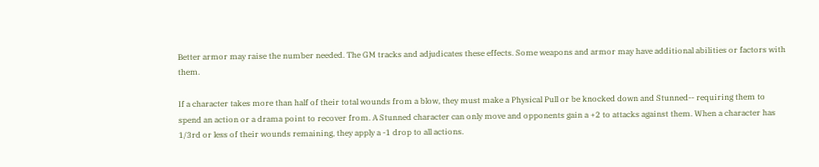Better armor may raise the number needed. The GM tracks and adjudicates these effects. Some weapons and armor may have additional abilities or factors with them.

If a character takes more than half of their total wounds from a blow, they must make a Physical Pull or be knocked down and Stunned-- requiring them to spend an action or a drama point to recover from. A Stunned character can only move and opponents gain a +2 to attacks against them. When a character has 1/3rd or less of their wounds remaining, they apply a -1 drop to all actions.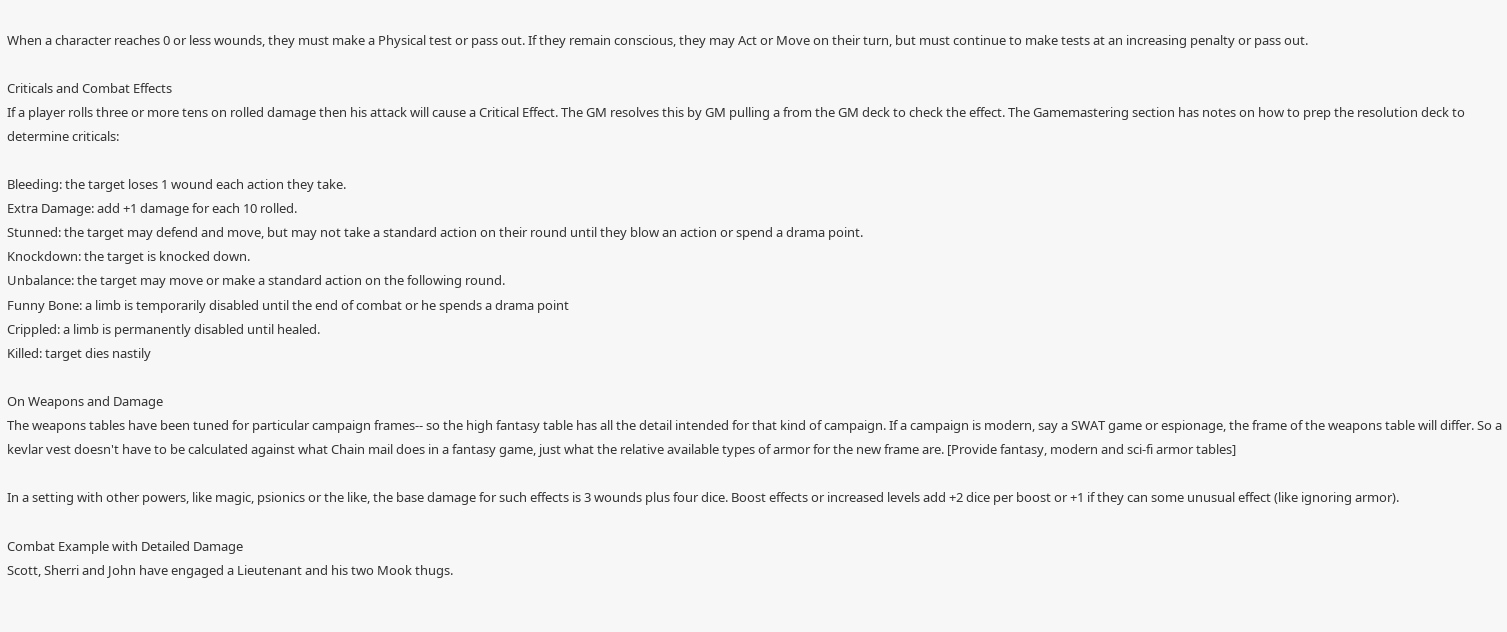When a character reaches 0 or less wounds, they must make a Physical test or pass out. If they remain conscious, they may Act or Move on their turn, but must continue to make tests at an increasing penalty or pass out.

Criticals and Combat Effects
If a player rolls three or more tens on rolled damage then his attack will cause a Critical Effect. The GM resolves this by GM pulling a from the GM deck to check the effect. The Gamemastering section has notes on how to prep the resolution deck to determine criticals:

Bleeding: the target loses 1 wound each action they take.
Extra Damage: add +1 damage for each 10 rolled.
Stunned: the target may defend and move, but may not take a standard action on their round until they blow an action or spend a drama point.
Knockdown: the target is knocked down.
Unbalance: the target may move or make a standard action on the following round.
Funny Bone: a limb is temporarily disabled until the end of combat or he spends a drama point
Crippled: a limb is permanently disabled until healed.
Killed: target dies nastily

On Weapons and Damage
The weapons tables have been tuned for particular campaign frames-- so the high fantasy table has all the detail intended for that kind of campaign. If a campaign is modern, say a SWAT game or espionage, the frame of the weapons table will differ. So a kevlar vest doesn't have to be calculated against what Chain mail does in a fantasy game, just what the relative available types of armor for the new frame are. [Provide fantasy, modern and sci-fi armor tables]

In a setting with other powers, like magic, psionics or the like, the base damage for such effects is 3 wounds plus four dice. Boost effects or increased levels add +2 dice per boost or +1 if they can some unusual effect (like ignoring armor).

Combat Example with Detailed Damage
Scott, Sherri and John have engaged a Lieutenant and his two Mook thugs.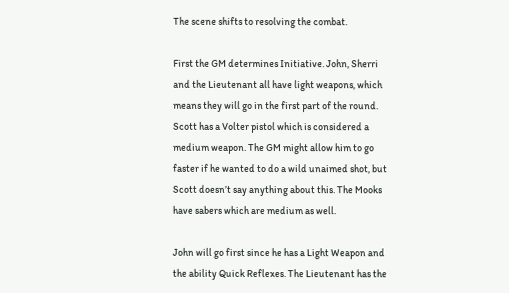The scene shifts to resolving the combat.

First the GM determines Initiative. John, Sherri and the Lieutenant all have light weapons, which means they will go in the first part of the round. Scott has a Volter pistol which is considered a medium weapon. The GM might allow him to go faster if he wanted to do a wild unaimed shot, but Scott doesn’t say anything about this. The Mooks have sabers which are medium as well.

John will go first since he has a Light Weapon and the ability Quick Reflexes. The Lieutenant has the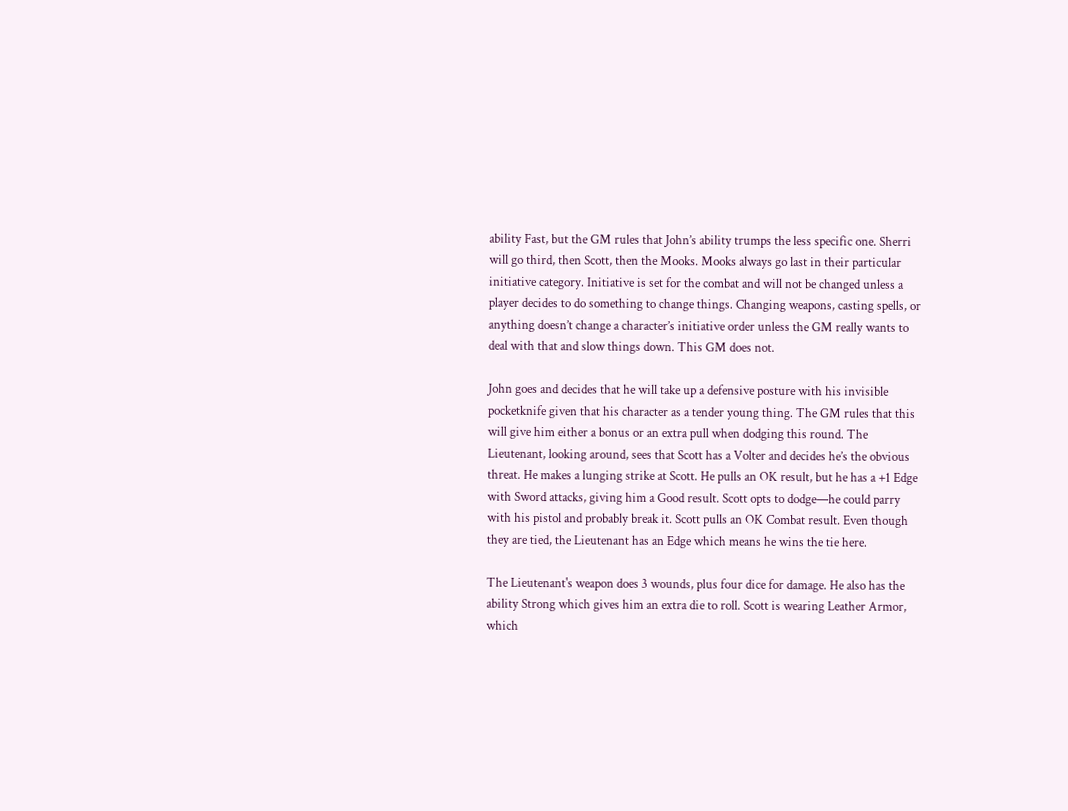ability Fast, but the GM rules that John’s ability trumps the less specific one. Sherri will go third, then Scott, then the Mooks. Mooks always go last in their particular initiative category. Initiative is set for the combat and will not be changed unless a player decides to do something to change things. Changing weapons, casting spells, or anything doesn’t change a character’s initiative order unless the GM really wants to deal with that and slow things down. This GM does not.

John goes and decides that he will take up a defensive posture with his invisible pocketknife given that his character as a tender young thing. The GM rules that this will give him either a bonus or an extra pull when dodging this round. The Lieutenant, looking around, sees that Scott has a Volter and decides he’s the obvious threat. He makes a lunging strike at Scott. He pulls an OK result, but he has a +1 Edge with Sword attacks, giving him a Good result. Scott opts to dodge—he could parry with his pistol and probably break it. Scott pulls an OK Combat result. Even though they are tied, the Lieutenant has an Edge which means he wins the tie here.

The Lieutenant's weapon does 3 wounds, plus four dice for damage. He also has the ability Strong which gives him an extra die to roll. Scott is wearing Leather Armor, which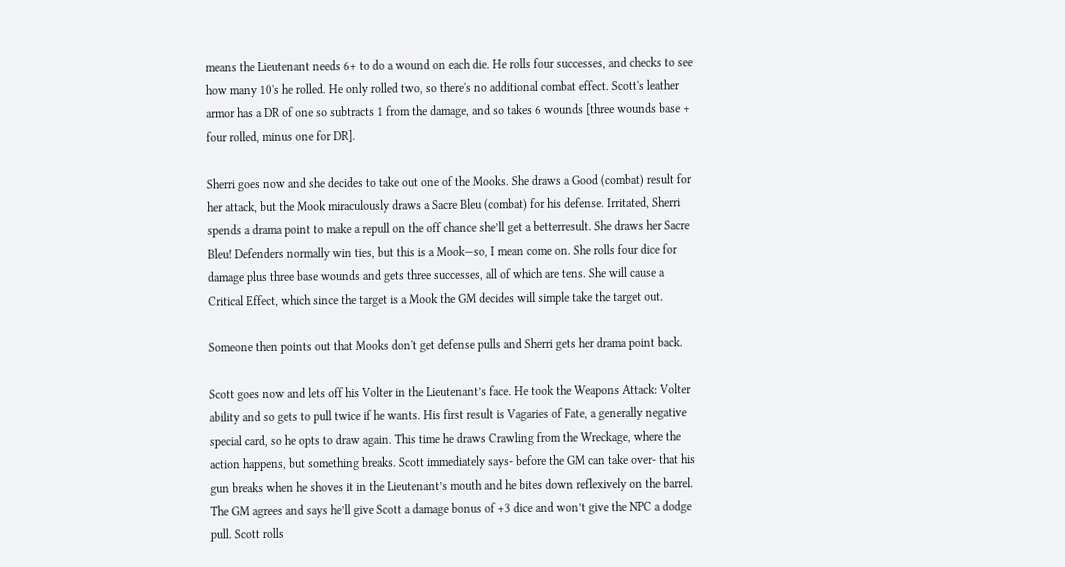means the Lieutenant needs 6+ to do a wound on each die. He rolls four successes, and checks to see how many 10's he rolled. He only rolled two, so there's no additional combat effect. Scott's leather armor has a DR of one so subtracts 1 from the damage, and so takes 6 wounds [three wounds base + four rolled, minus one for DR].

Sherri goes now and she decides to take out one of the Mooks. She draws a Good (combat) result for her attack, but the Mook miraculously draws a Sacre Bleu (combat) for his defense. Irritated, Sherri spends a drama point to make a repull on the off chance she’ll get a betterresult. She draws her Sacre Bleu! Defenders normally win ties, but this is a Mook—so, I mean come on. She rolls four dice for damage plus three base wounds and gets three successes, all of which are tens. She will cause a Critical Effect, which since the target is a Mook the GM decides will simple take the target out.

Someone then points out that Mooks don't get defense pulls and Sherri gets her drama point back.

Scott goes now and lets off his Volter in the Lieutenant’s face. He took the Weapons Attack: Volter ability and so gets to pull twice if he wants. His first result is Vagaries of Fate, a generally negative special card, so he opts to draw again. This time he draws Crawling from the Wreckage, where the action happens, but something breaks. Scott immediately says- before the GM can take over- that his gun breaks when he shoves it in the Lieutenant’s mouth and he bites down reflexively on the barrel. The GM agrees and says he’ll give Scott a damage bonus of +3 dice and won’t give the NPC a dodge pull. Scott rolls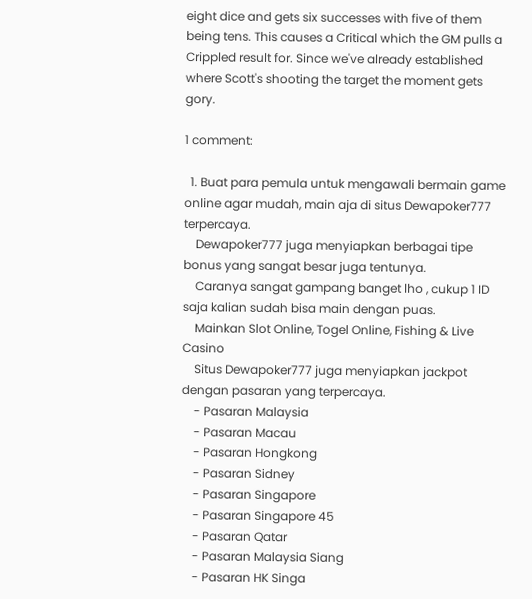eight dice and gets six successes with five of them being tens. This causes a Critical which the GM pulls a Crippled result for. Since we've already established where Scott's shooting the target the moment gets gory.

1 comment:

  1. Buat para pemula untuk mengawali bermain game online agar mudah, main aja di situs Dewapoker777 terpercaya.
    Dewapoker777 juga menyiapkan berbagai tipe bonus yang sangat besar juga tentunya.
    Caranya sangat gampang banget lho , cukup 1 ID saja kalian sudah bisa main dengan puas.
    Mainkan Slot Online, Togel Online, Fishing & Live Casino
    Situs Dewapoker777 juga menyiapkan jackpot dengan pasaran yang terpercaya.
    - Pasaran Malaysia
    - Pasaran Macau
    - Pasaran Hongkong
    - Pasaran Sidney
    - Pasaran Singapore
    - Pasaran Singapore 45
    - Pasaran Qatar
    - Pasaran Malaysia Siang
    - Pasaran HK Singa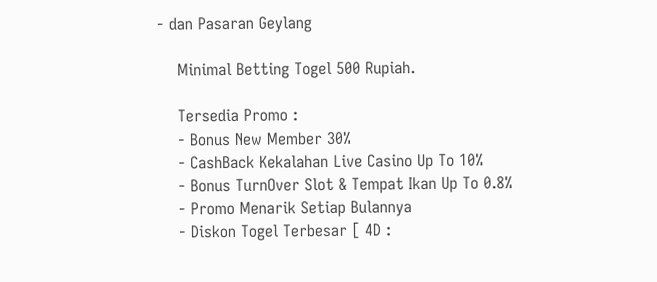- dan Pasaran Geylang

    Minimal Betting Togel 500 Rupiah.

    Tersedia Promo :
    - Bonus New Member 30%
    - CashBack Kekalahan Live Casino Up To 10%
    - Bonus TurnOver Slot & Tempat Ikan Up To 0.8%
    - Promo Menarik Setiap Bulannya
    - Diskon Togel Terbesar [ 4D :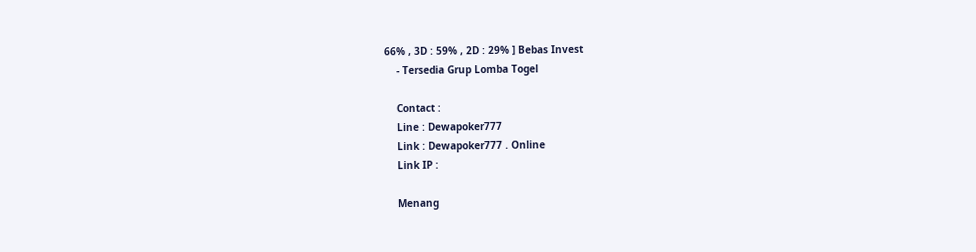66% , 3D : 59% , 2D : 29% ] Bebas Invest
    - Tersedia Grup Lomba Togel

    Contact :
    Line : Dewapoker777
    Link : Dewapoker777 . Online
    Link IP :

    Menang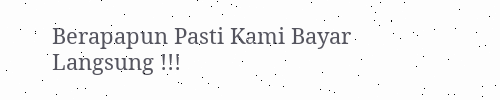Berapapun Pasti Kami Bayar Langsung !!!